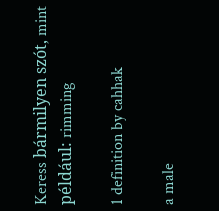Keress bármilyen szót, mint például: rimming

1 definition by cahhak

a male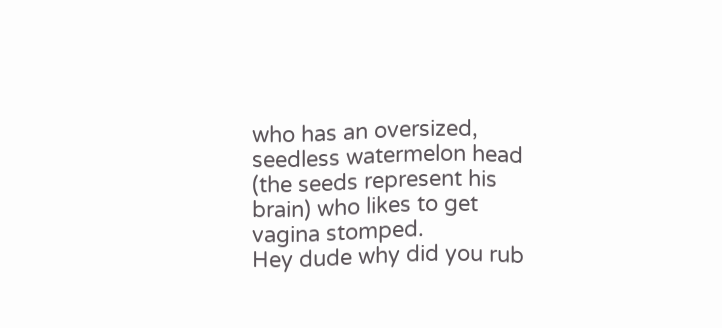who has an oversized, seedless watermelon head (the seeds represent his brain) who likes to get vagina stomped.
Hey dude why did you rub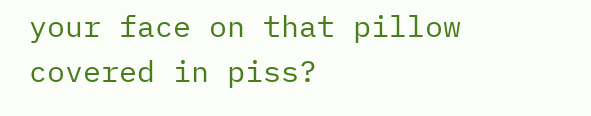your face on that pillow covered in piss?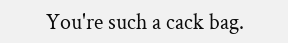You're such a cack bag.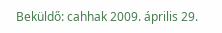Beküldő: cahhak 2009. április 29.